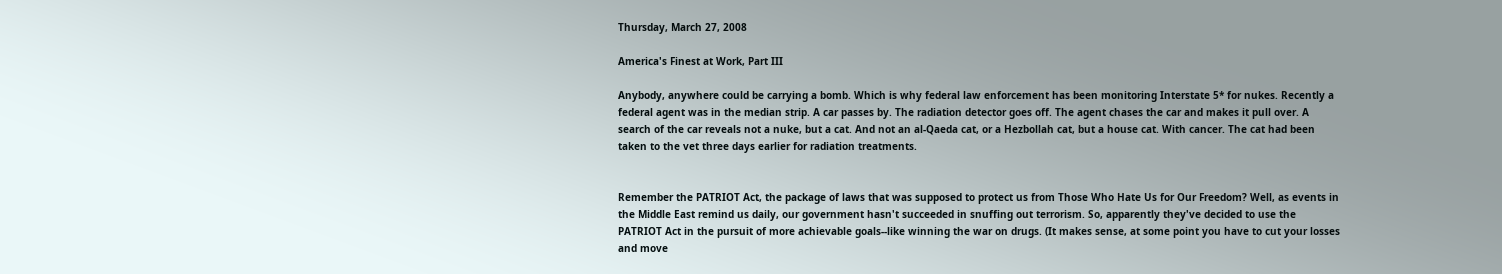Thursday, March 27, 2008

America's Finest at Work, Part III

Anybody, anywhere could be carrying a bomb. Which is why federal law enforcement has been monitoring Interstate 5* for nukes. Recently a federal agent was in the median strip. A car passes by. The radiation detector goes off. The agent chases the car and makes it pull over. A search of the car reveals not a nuke, but a cat. And not an al-Qaeda cat, or a Hezbollah cat, but a house cat. With cancer. The cat had been taken to the vet three days earlier for radiation treatments.


Remember the PATRIOT Act, the package of laws that was supposed to protect us from Those Who Hate Us for Our Freedom? Well, as events in the Middle East remind us daily, our government hasn't succeeded in snuffing out terrorism. So, apparently they've decided to use the PATRIOT Act in the pursuit of more achievable goals--like winning the war on drugs. (It makes sense, at some point you have to cut your losses and move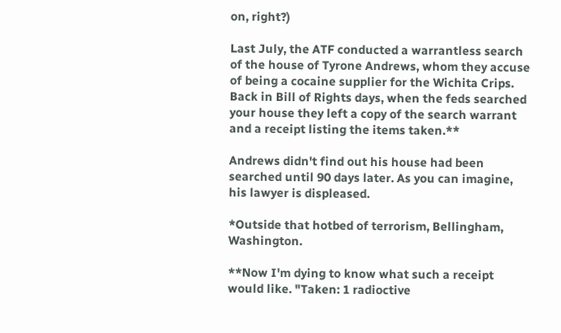on, right?)

Last July, the ATF conducted a warrantless search of the house of Tyrone Andrews, whom they accuse of being a cocaine supplier for the Wichita Crips. Back in Bill of Rights days, when the feds searched your house they left a copy of the search warrant and a receipt listing the items taken.**

Andrews didn't find out his house had been searched until 90 days later. As you can imagine, his lawyer is displeased.

*Outside that hotbed of terrorism, Bellingham, Washington.

**Now I'm dying to know what such a receipt would like. "Taken: 1 radioctive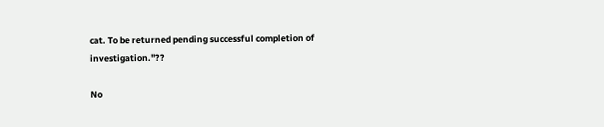cat. To be returned pending successful completion of investigation."??

No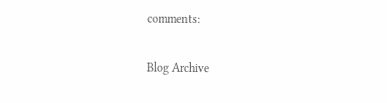comments:

Blog Archive